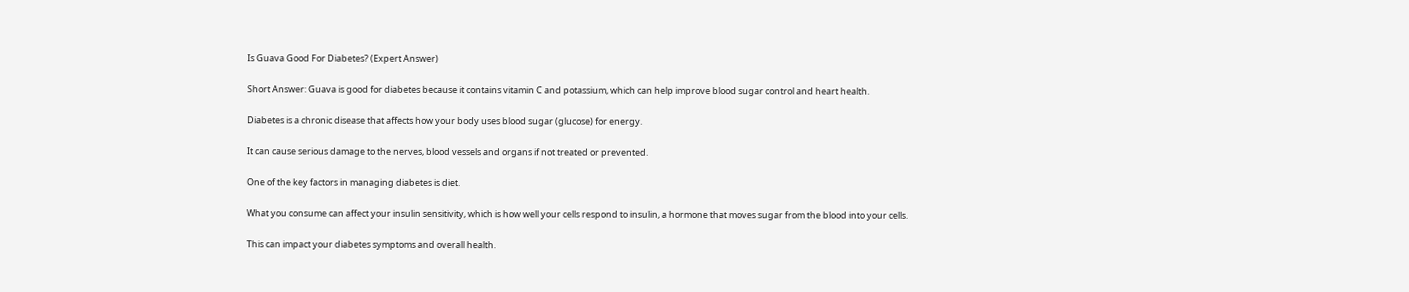Is Guava Good For Diabetes? (Expert Answer)

Short Answer: Guava is good for diabetes because it contains vitamin C and potassium, which can help improve blood sugar control and heart health.

Diabetes is a chronic disease that affects how your body uses blood sugar (glucose) for energy.

It can cause serious damage to the nerves, blood vessels and organs if not treated or prevented.

One of the key factors in managing diabetes is diet.

What you consume can affect your insulin sensitivity, which is how well your cells respond to insulin, a hormone that moves sugar from the blood into your cells.

This can impact your diabetes symptoms and overall health.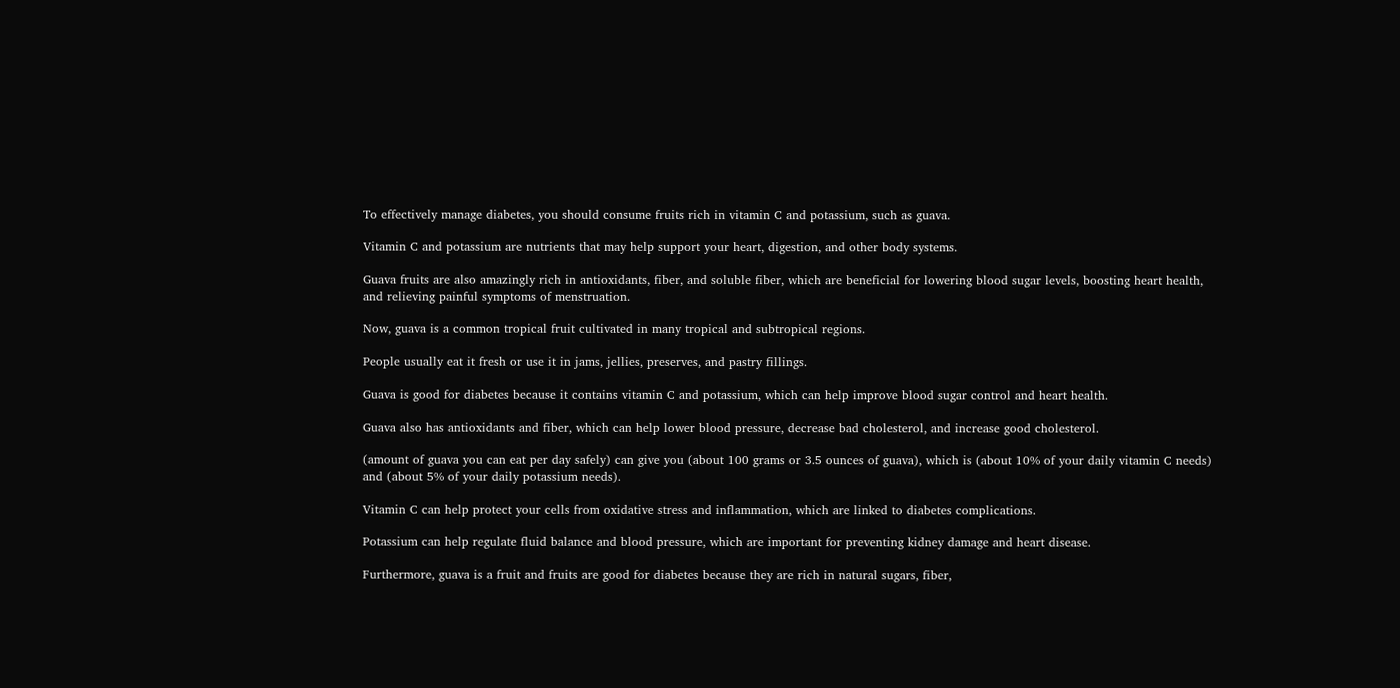To effectively manage diabetes, you should consume fruits rich in vitamin C and potassium, such as guava.

Vitamin C and potassium are nutrients that may help support your heart, digestion, and other body systems.

Guava fruits are also amazingly rich in antioxidants, fiber, and soluble fiber, which are beneficial for lowering blood sugar levels, boosting heart health, and relieving painful symptoms of menstruation.

Now, guava is a common tropical fruit cultivated in many tropical and subtropical regions.

People usually eat it fresh or use it in jams, jellies, preserves, and pastry fillings.

Guava is good for diabetes because it contains vitamin C and potassium, which can help improve blood sugar control and heart health.

Guava also has antioxidants and fiber, which can help lower blood pressure, decrease bad cholesterol, and increase good cholesterol.

(amount of guava you can eat per day safely) can give you (about 100 grams or 3.5 ounces of guava), which is (about 10% of your daily vitamin C needs) and (about 5% of your daily potassium needs).

Vitamin C can help protect your cells from oxidative stress and inflammation, which are linked to diabetes complications.

Potassium can help regulate fluid balance and blood pressure, which are important for preventing kidney damage and heart disease.

Furthermore, guava is a fruit and fruits are good for diabetes because they are rich in natural sugars, fiber,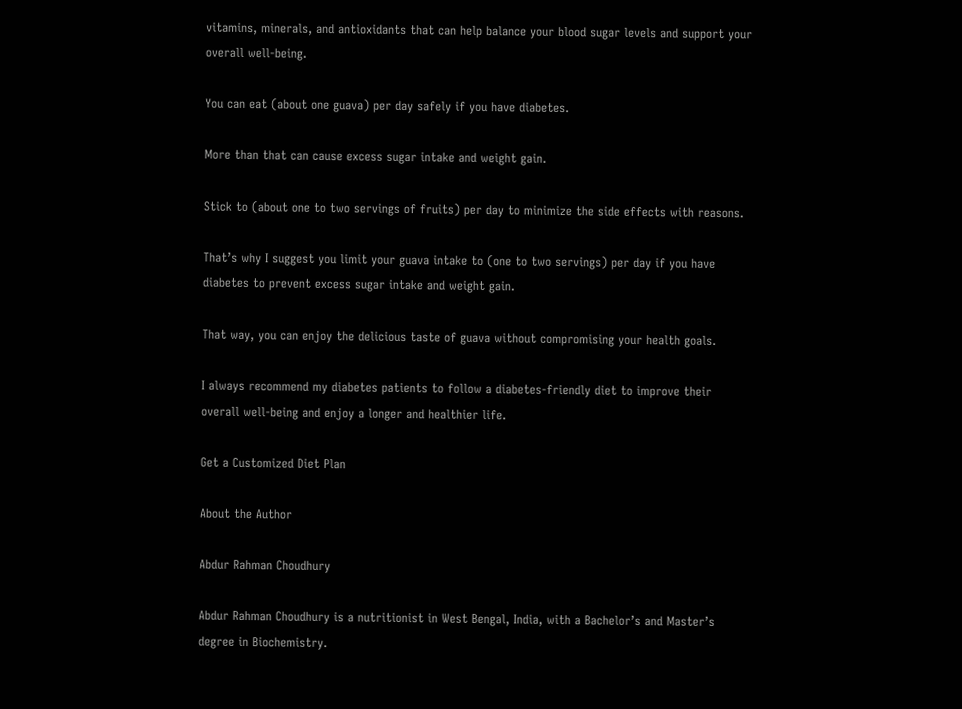vitamins, minerals, and antioxidants that can help balance your blood sugar levels and support your overall well-being.

You can eat (about one guava) per day safely if you have diabetes.

More than that can cause excess sugar intake and weight gain.

Stick to (about one to two servings of fruits) per day to minimize the side effects with reasons.

That’s why I suggest you limit your guava intake to (one to two servings) per day if you have diabetes to prevent excess sugar intake and weight gain.

That way, you can enjoy the delicious taste of guava without compromising your health goals.

I always recommend my diabetes patients to follow a diabetes-friendly diet to improve their overall well-being and enjoy a longer and healthier life.

Get a Customized Diet Plan

About the Author

Abdur Rahman Choudhury

Abdur Rahman Choudhury is a nutritionist in West Bengal, India, with a Bachelor’s and Master’s degree in Biochemistry.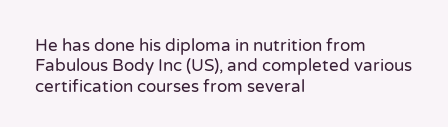He has done his diploma in nutrition from Fabulous Body Inc (US), and completed various certification courses from several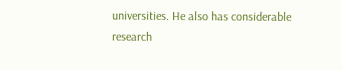universities. He also has considerable research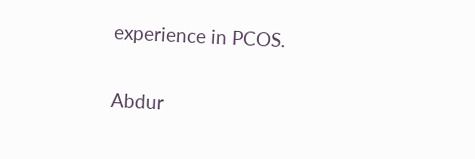experience in PCOS.

Abdur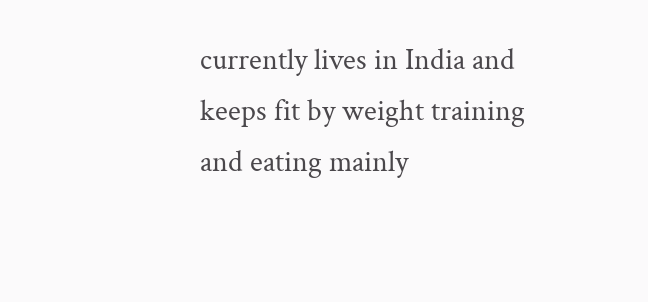currently lives in India and keeps fit by weight training and eating mainly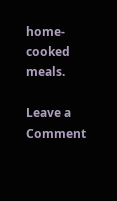home-cooked meals.

Leave a Comment